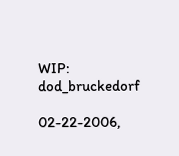WIP: dod_bruckedorf

02-22-2006,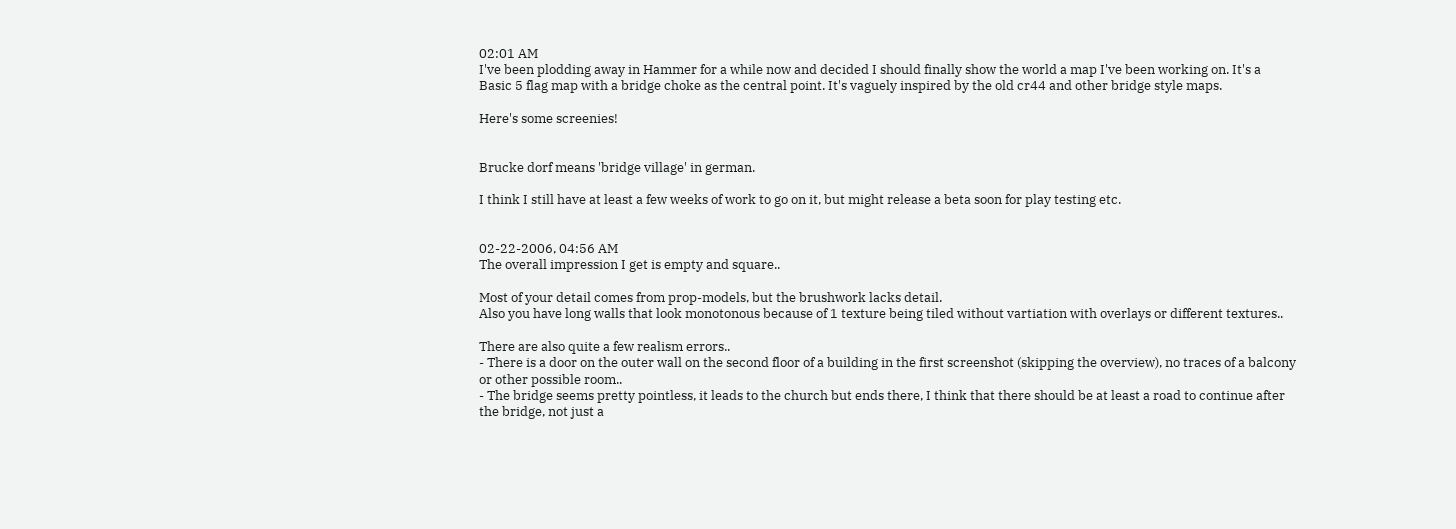02:01 AM
I've been plodding away in Hammer for a while now and decided I should finally show the world a map I've been working on. It's a Basic 5 flag map with a bridge choke as the central point. It's vaguely inspired by the old cr44 and other bridge style maps.

Here's some screenies!


Brucke dorf means 'bridge village' in german.

I think I still have at least a few weeks of work to go on it, but might release a beta soon for play testing etc.


02-22-2006, 04:56 AM
The overall impression I get is empty and square..

Most of your detail comes from prop-models, but the brushwork lacks detail.
Also you have long walls that look monotonous because of 1 texture being tiled without vartiation with overlays or different textures..

There are also quite a few realism errors..
- There is a door on the outer wall on the second floor of a building in the first screenshot (skipping the overview), no traces of a balcony or other possible room..
- The bridge seems pretty pointless, it leads to the church but ends there, I think that there should be at least a road to continue after the bridge, not just a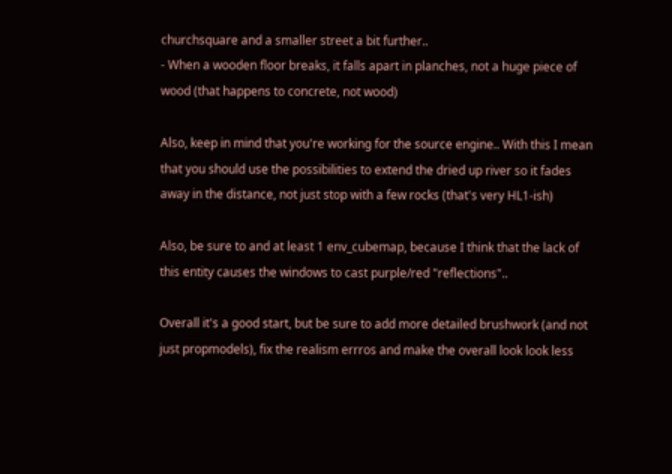churchsquare and a smaller street a bit further..
- When a wooden floor breaks, it falls apart in planches, not a huge piece of wood (that happens to concrete, not wood)

Also, keep in mind that you're working for the source engine.. With this I mean that you should use the possibilities to extend the dried up river so it fades away in the distance, not just stop with a few rocks (that's very HL1-ish)

Also, be sure to and at least 1 env_cubemap, because I think that the lack of this entity causes the windows to cast purple/red "reflections"..

Overall it's a good start, but be sure to add more detailed brushwork (and not just propmodels), fix the realism errros and make the overall look look less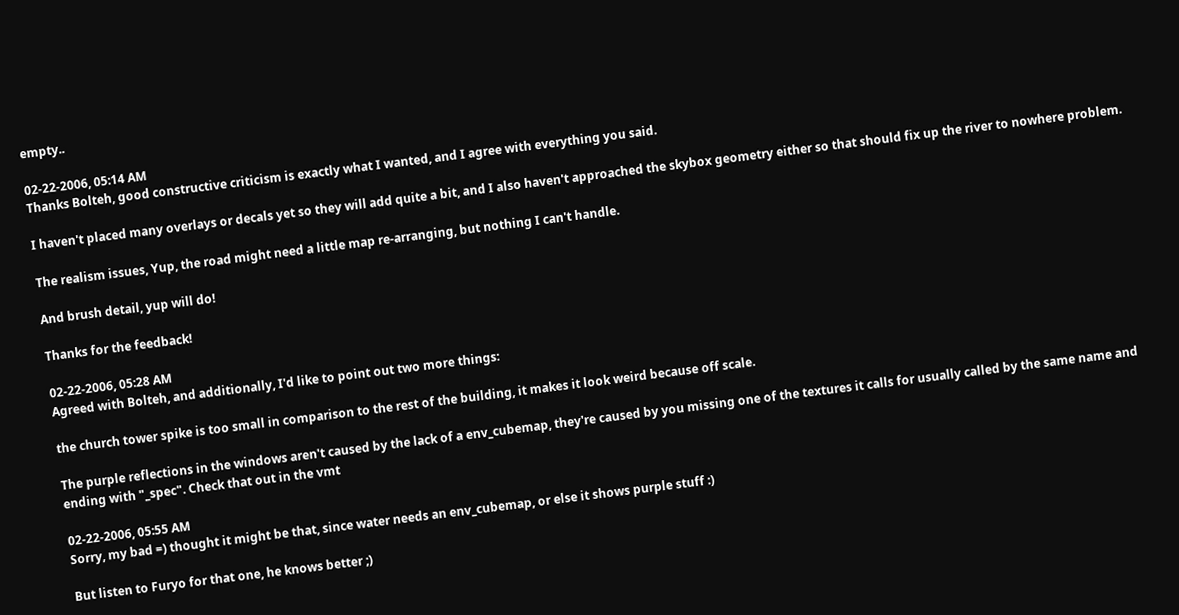empty..

02-22-2006, 05:14 AM
Thanks Bolteh, good constructive criticism is exactly what I wanted, and I agree with everything you said.

I haven't placed many overlays or decals yet so they will add quite a bit, and I also haven't approached the skybox geometry either so that should fix up the river to nowhere problem.

The realism issues, Yup, the road might need a little map re-arranging, but nothing I can't handle.

And brush detail, yup will do!

Thanks for the feedback!

02-22-2006, 05:28 AM
Agreed with Bolteh, and additionally, I'd like to point out two more things:

the church tower spike is too small in comparison to the rest of the building, it makes it look weird because off scale.

The purple reflections in the windows aren't caused by the lack of a env_cubemap, they're caused by you missing one of the textures it calls for usually called by the same name and ending with "_spec". Check that out in the vmt

02-22-2006, 05:55 AM
Sorry, my bad =) thought it might be that, since water needs an env_cubemap, or else it shows purple stuff :)

But listen to Furyo for that one, he knows better ;)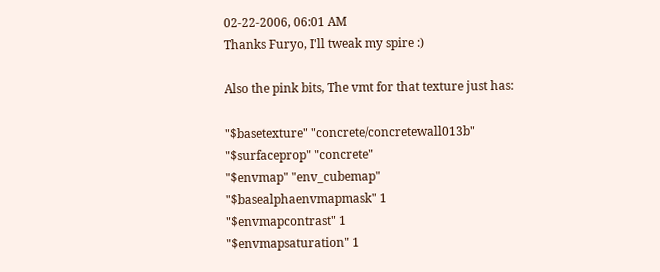02-22-2006, 06:01 AM
Thanks Furyo, I'll tweak my spire :)

Also the pink bits, The vmt for that texture just has:

"$basetexture" "concrete/concretewall013b"
"$surfaceprop" "concrete"
"$envmap" "env_cubemap"
"$basealphaenvmapmask" 1
"$envmapcontrast" 1
"$envmapsaturation" 1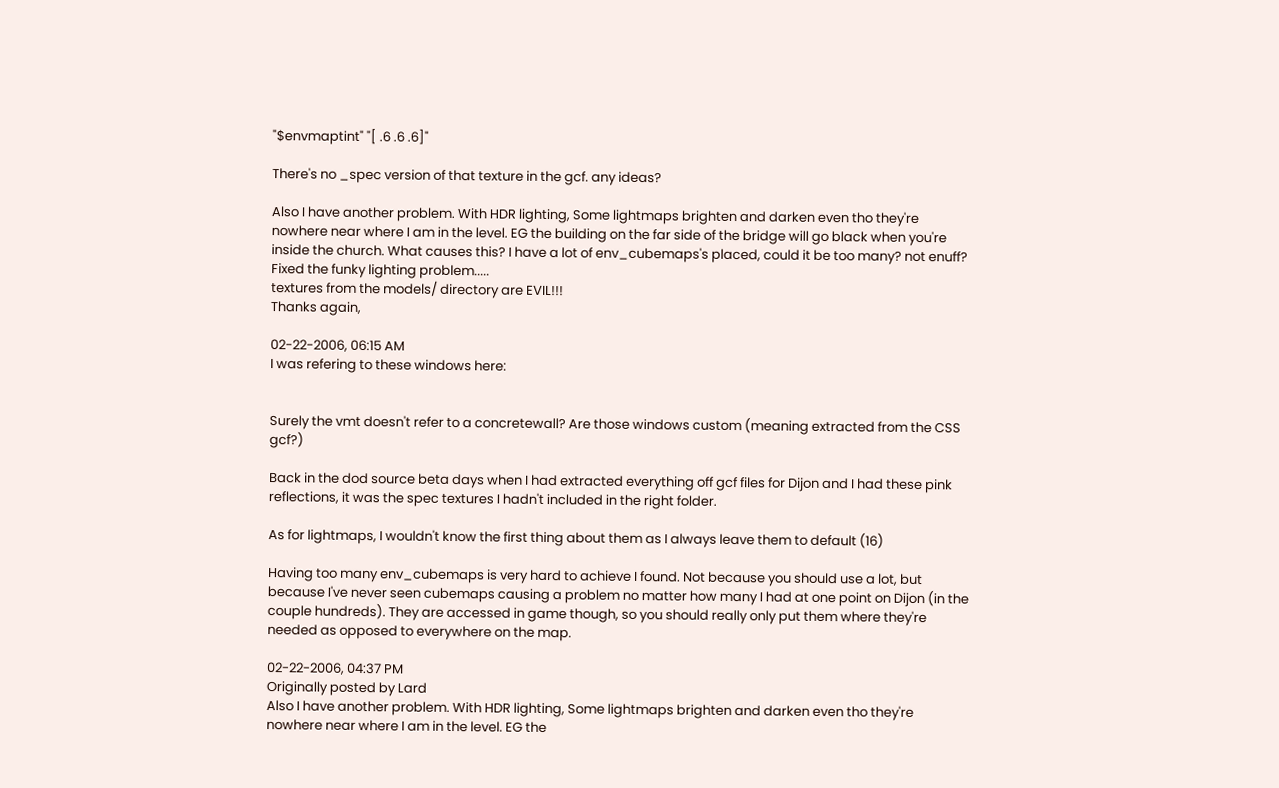"$envmaptint" "[ .6 .6 .6]"

There's no _spec version of that texture in the gcf. any ideas?

Also I have another problem. With HDR lighting, Some lightmaps brighten and darken even tho they're nowhere near where I am in the level. EG the building on the far side of the bridge will go black when you're inside the church. What causes this? I have a lot of env_cubemaps's placed, could it be too many? not enuff?
Fixed the funky lighting problem.....
textures from the models/ directory are EVIL!!!
Thanks again,

02-22-2006, 06:15 AM
I was refering to these windows here:


Surely the vmt doesn't refer to a concretewall? Are those windows custom (meaning extracted from the CSS gcf?)

Back in the dod source beta days when I had extracted everything off gcf files for Dijon and I had these pink reflections, it was the spec textures I hadn't included in the right folder.

As for lightmaps, I wouldn't know the first thing about them as I always leave them to default (16)

Having too many env_cubemaps is very hard to achieve I found. Not because you should use a lot, but because I've never seen cubemaps causing a problem no matter how many I had at one point on Dijon (in the couple hundreds). They are accessed in game though, so you should really only put them where they're needed as opposed to everywhere on the map.

02-22-2006, 04:37 PM
Originally posted by Lard
Also I have another problem. With HDR lighting, Some lightmaps brighten and darken even tho they're nowhere near where I am in the level. EG the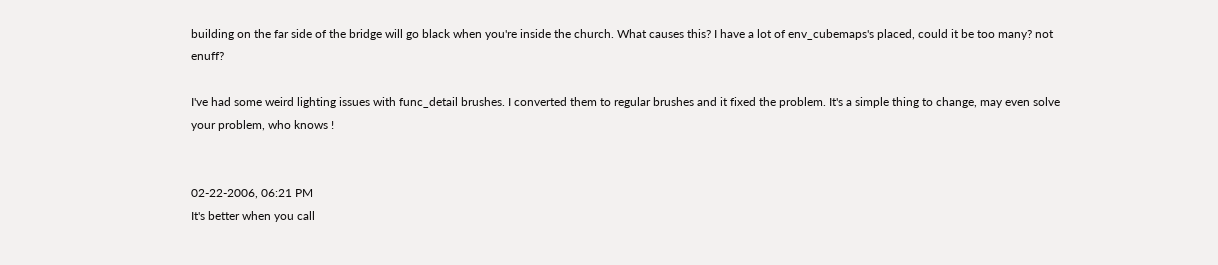building on the far side of the bridge will go black when you're inside the church. What causes this? I have a lot of env_cubemaps's placed, could it be too many? not enuff?

I've had some weird lighting issues with func_detail brushes. I converted them to regular brushes and it fixed the problem. It's a simple thing to change, may even solve your problem, who knows !


02-22-2006, 06:21 PM
It's better when you call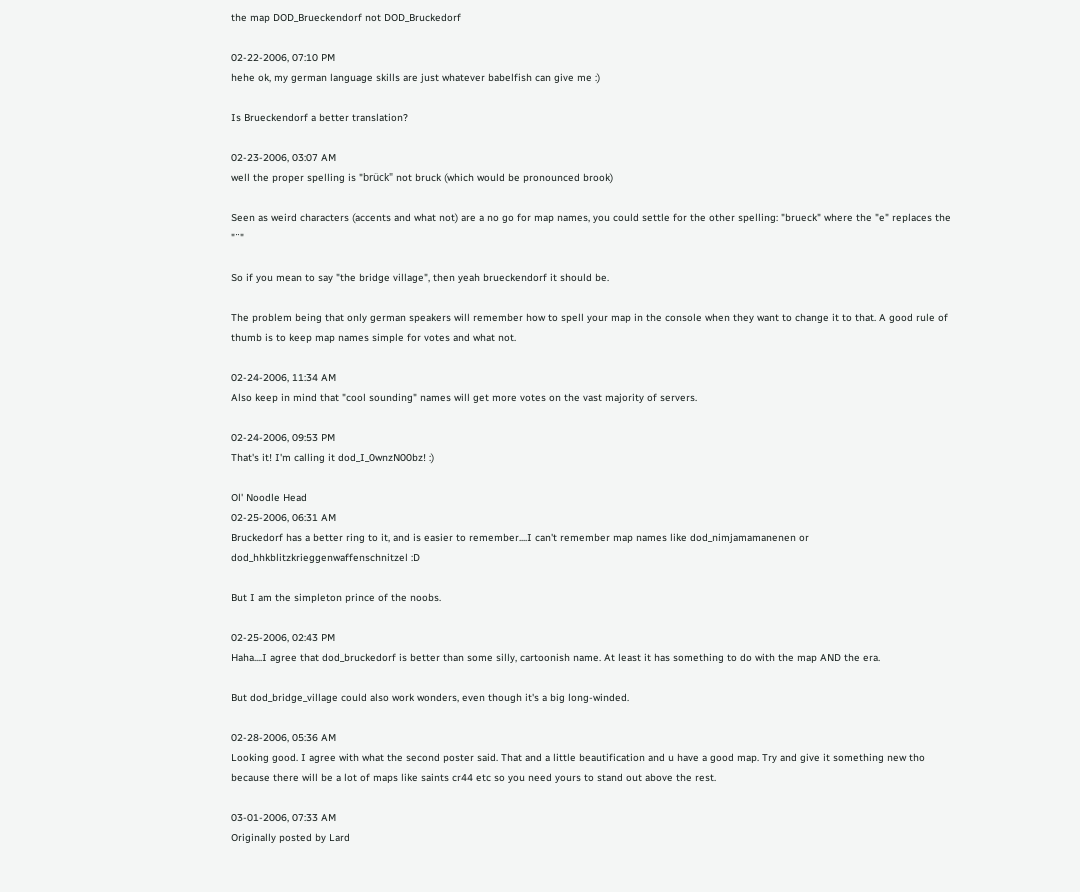the map DOD_Brueckendorf not DOD_Bruckedorf

02-22-2006, 07:10 PM
hehe ok, my german language skills are just whatever babelfish can give me :)

Is Brueckendorf a better translation?

02-23-2006, 03:07 AM
well the proper spelling is "brück" not bruck (which would be pronounced brook)

Seen as weird characters (accents and what not) are a no go for map names, you could settle for the other spelling: "brueck" where the "e" replaces the "¨"

So if you mean to say "the bridge village", then yeah brueckendorf it should be.

The problem being that only german speakers will remember how to spell your map in the console when they want to change it to that. A good rule of thumb is to keep map names simple for votes and what not.

02-24-2006, 11:34 AM
Also keep in mind that "cool sounding" names will get more votes on the vast majority of servers.

02-24-2006, 09:53 PM
That's it! I'm calling it dod_I_0wnzN00bz! :)

Ol' Noodle Head
02-25-2006, 06:31 AM
Bruckedorf has a better ring to it, and is easier to remember....I can't remember map names like dod_nimjamamanenen or dod_hhkblitzkrieggenwaffenschnitzel :D

But I am the simpleton prince of the noobs.

02-25-2006, 02:43 PM
Haha....I agree that dod_bruckedorf is better than some silly, cartoonish name. At least it has something to do with the map AND the era.

But dod_bridge_village could also work wonders, even though it's a big long-winded.

02-28-2006, 05:36 AM
Looking good. I agree with what the second poster said. That and a little beautification and u have a good map. Try and give it something new tho because there will be a lot of maps like saints cr44 etc so you need yours to stand out above the rest.

03-01-2006, 07:33 AM
Originally posted by Lard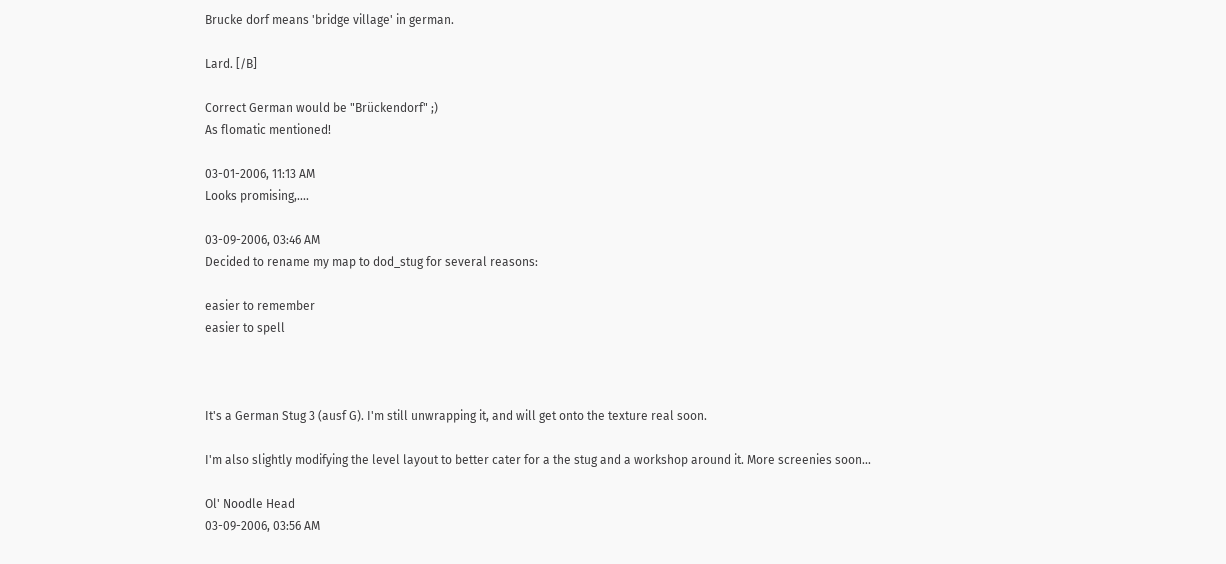Brucke dorf means 'bridge village' in german.

Lard. [/B]

Correct German would be "Brückendorf" ;)
As flomatic mentioned!

03-01-2006, 11:13 AM
Looks promising,....

03-09-2006, 03:46 AM
Decided to rename my map to dod_stug for several reasons:

easier to remember
easier to spell



It's a German Stug 3 (ausf G). I'm still unwrapping it, and will get onto the texture real soon.

I'm also slightly modifying the level layout to better cater for a the stug and a workshop around it. More screenies soon...

Ol' Noodle Head
03-09-2006, 03:56 AM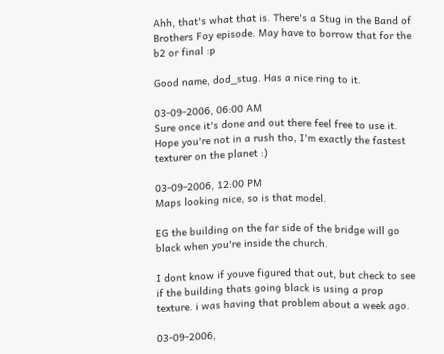Ahh, that's what that is. There's a Stug in the Band of Brothers Foy episode. May have to borrow that for the b2 or final :p

Good name, dod_stug. Has a nice ring to it.

03-09-2006, 06:00 AM
Sure once it's done and out there feel free to use it. Hope you're not in a rush tho, I'm exactly the fastest texturer on the planet :)

03-09-2006, 12:00 PM
Maps looking nice, so is that model.

EG the building on the far side of the bridge will go black when you're inside the church.

I dont know if youve figured that out, but check to see if the building thats going black is using a prop texture. i was having that problem about a week ago.

03-09-2006,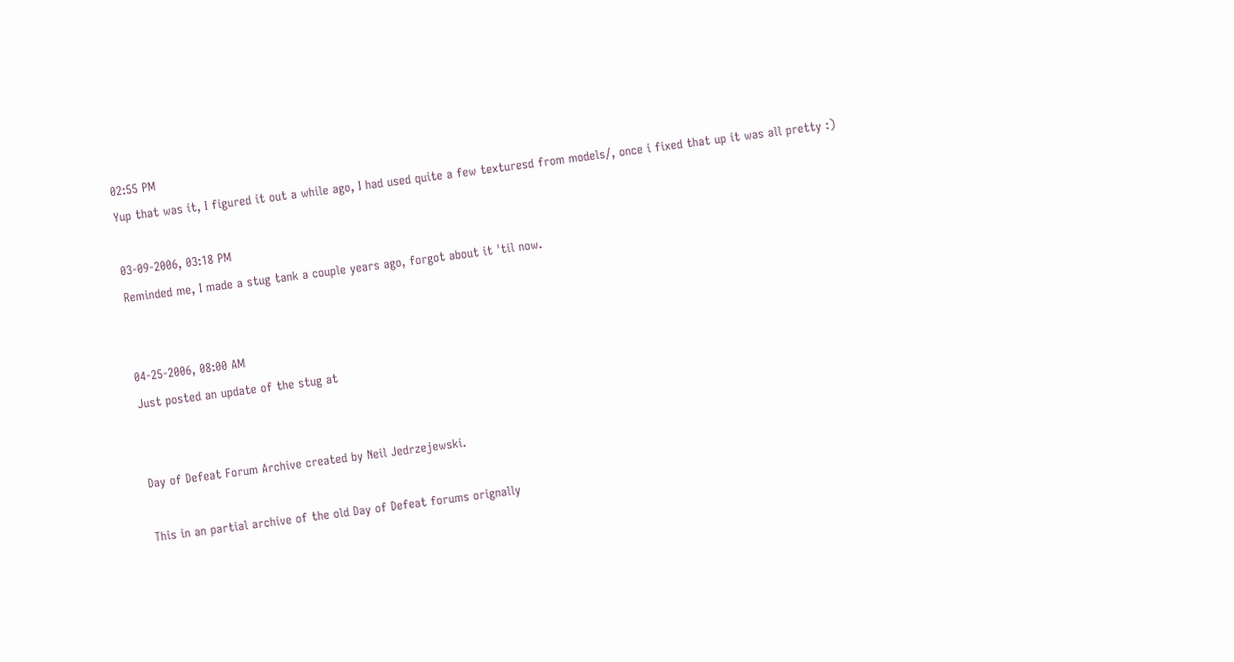02:55 PM
Yup that was it, I figured it out a while ago, I had used quite a few texturesd from models/, once i fixed that up it was all pretty :)

03-09-2006, 03:18 PM
Reminded me, I made a stug tank a couple years ago, forgot about it 'til now.


04-25-2006, 08:00 AM
Just posted an update of the stug at


Day of Defeat Forum Archive created by Neil Jedrzejewski.

This in an partial archive of the old Day of Defeat forums orignally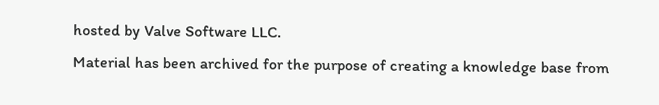hosted by Valve Software LLC.
Material has been archived for the purpose of creating a knowledge base from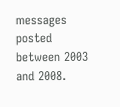messages posted between 2003 and 2008.